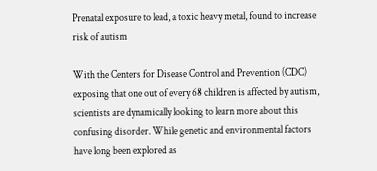Prenatal exposure to lead, a toxic heavy metal, found to increase risk of autism

With the Centers for Disease Control and Prevention (CDC) exposing that one out of every 68 children is affected by autism, scientists are dynamically looking to learn more about this confusing disorder. While genetic and environmental factors have long been explored as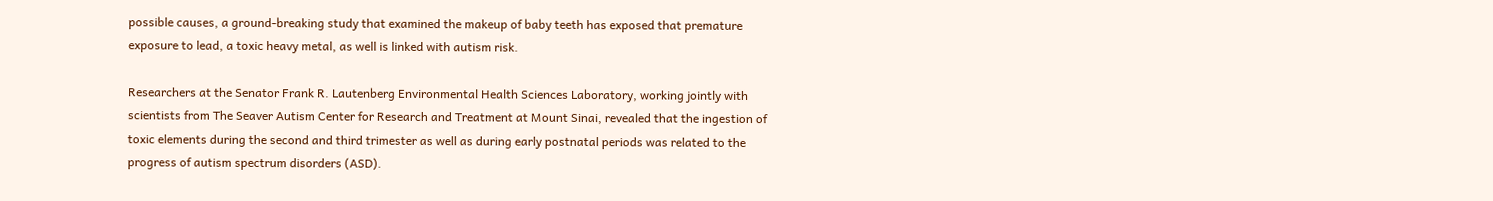possible causes, a ground-breaking study that examined the makeup of baby teeth has exposed that premature exposure to lead, a toxic heavy metal, as well is linked with autism risk.

Researchers at the Senator Frank R. Lautenberg Environmental Health Sciences Laboratory, working jointly with scientists from The Seaver Autism Center for Research and Treatment at Mount Sinai, revealed that the ingestion of toxic elements during the second and third trimester as well as during early postnatal periods was related to the progress of autism spectrum disorders (ASD).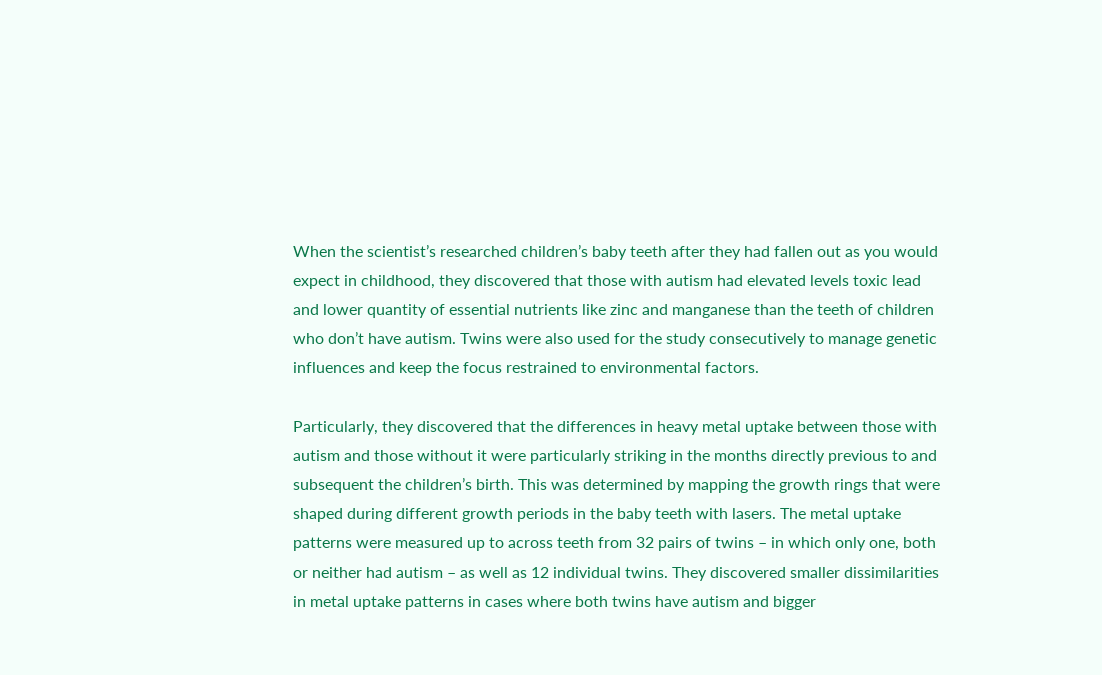When the scientist’s researched children’s baby teeth after they had fallen out as you would expect in childhood, they discovered that those with autism had elevated levels toxic lead and lower quantity of essential nutrients like zinc and manganese than the teeth of children who don’t have autism. Twins were also used for the study consecutively to manage genetic influences and keep the focus restrained to environmental factors.

Particularly, they discovered that the differences in heavy metal uptake between those with autism and those without it were particularly striking in the months directly previous to and subsequent the children’s birth. This was determined by mapping the growth rings that were shaped during different growth periods in the baby teeth with lasers. The metal uptake patterns were measured up to across teeth from 32 pairs of twins – in which only one, both or neither had autism – as well as 12 individual twins. They discovered smaller dissimilarities in metal uptake patterns in cases where both twins have autism and bigger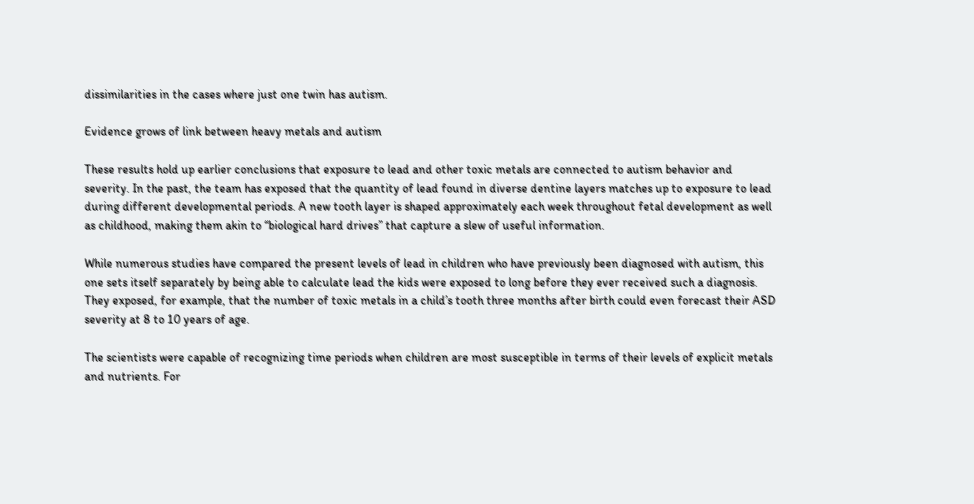dissimilarities in the cases where just one twin has autism.

Evidence grows of link between heavy metals and autism

These results hold up earlier conclusions that exposure to lead and other toxic metals are connected to autism behavior and severity. In the past, the team has exposed that the quantity of lead found in diverse dentine layers matches up to exposure to lead during different developmental periods. A new tooth layer is shaped approximately each week throughout fetal development as well as childhood, making them akin to “biological hard drives” that capture a slew of useful information.

While numerous studies have compared the present levels of lead in children who have previously been diagnosed with autism, this one sets itself separately by being able to calculate lead the kids were exposed to long before they ever received such a diagnosis. They exposed, for example, that the number of toxic metals in a child’s tooth three months after birth could even forecast their ASD severity at 8 to 10 years of age.

The scientists were capable of recognizing time periods when children are most susceptible in terms of their levels of explicit metals and nutrients. For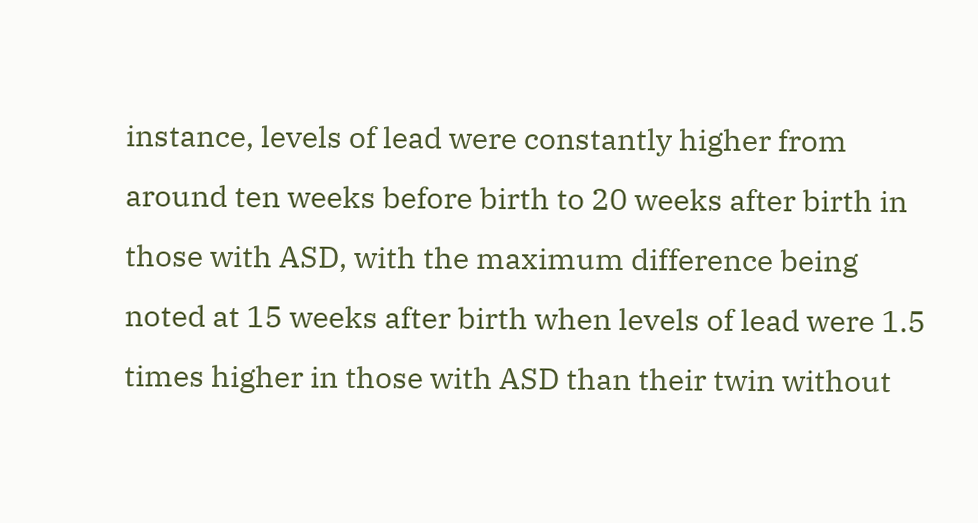instance, levels of lead were constantly higher from around ten weeks before birth to 20 weeks after birth in those with ASD, with the maximum difference being noted at 15 weeks after birth when levels of lead were 1.5 times higher in those with ASD than their twin without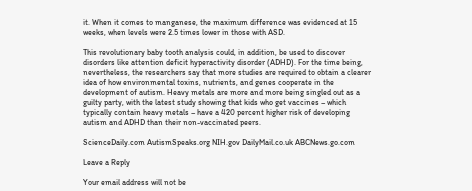it. When it comes to manganese, the maximum difference was evidenced at 15 weeks, when levels were 2.5 times lower in those with ASD.

This revolutionary baby tooth analysis could, in addition, be used to discover disorders like attention deficit hyperactivity disorder (ADHD). For the time being, nevertheless, the researchers say that more studies are required to obtain a clearer idea of how environmental toxins, nutrients, and genes cooperate in the development of autism. Heavy metals are more and more being singled out as a guilty party, with the latest study showing that kids who get vaccines – which typically contain heavy metals – have a 420 percent higher risk of developing autism and ADHD than their non-vaccinated peers.

ScienceDaily.com AutismSpeaks.org NIH.gov DailyMail.co.uk ABCNews.go.com

Leave a Reply

Your email address will not be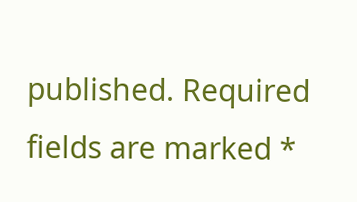published. Required fields are marked *